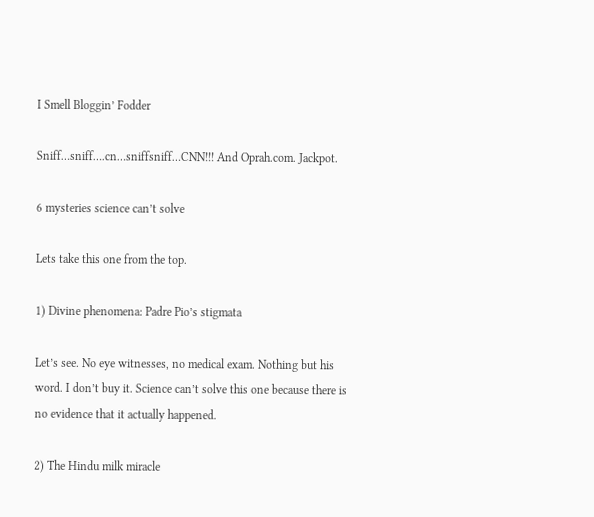I Smell Bloggin’ Fodder

Sniff…sniff….cn…sniffsniff…CNN!!! And Oprah.com. Jackpot.

6 mysteries science can’t solve

Lets take this one from the top.

1) Divine phenomena: Padre Pio’s stigmata

Let’s see. No eye witnesses, no medical exam. Nothing but his word. I don’t buy it. Science can’t solve this one because there is no evidence that it actually happened.

2) The Hindu milk miracle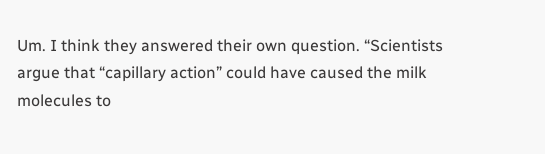Um. I think they answered their own question. “Scientists argue that “capillary action” could have caused the milk molecules to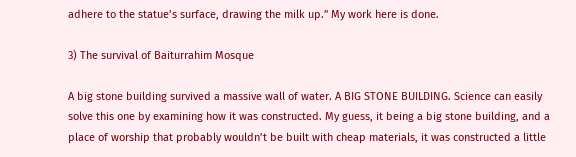adhere to the statue’s surface, drawing the milk up.” My work here is done.

3) The survival of Baiturrahim Mosque

A big stone building survived a massive wall of water. A BIG STONE BUILDING. Science can easily solve this one by examining how it was constructed. My guess, it being a big stone building, and a place of worship that probably wouldn’t be built with cheap materials, it was constructed a little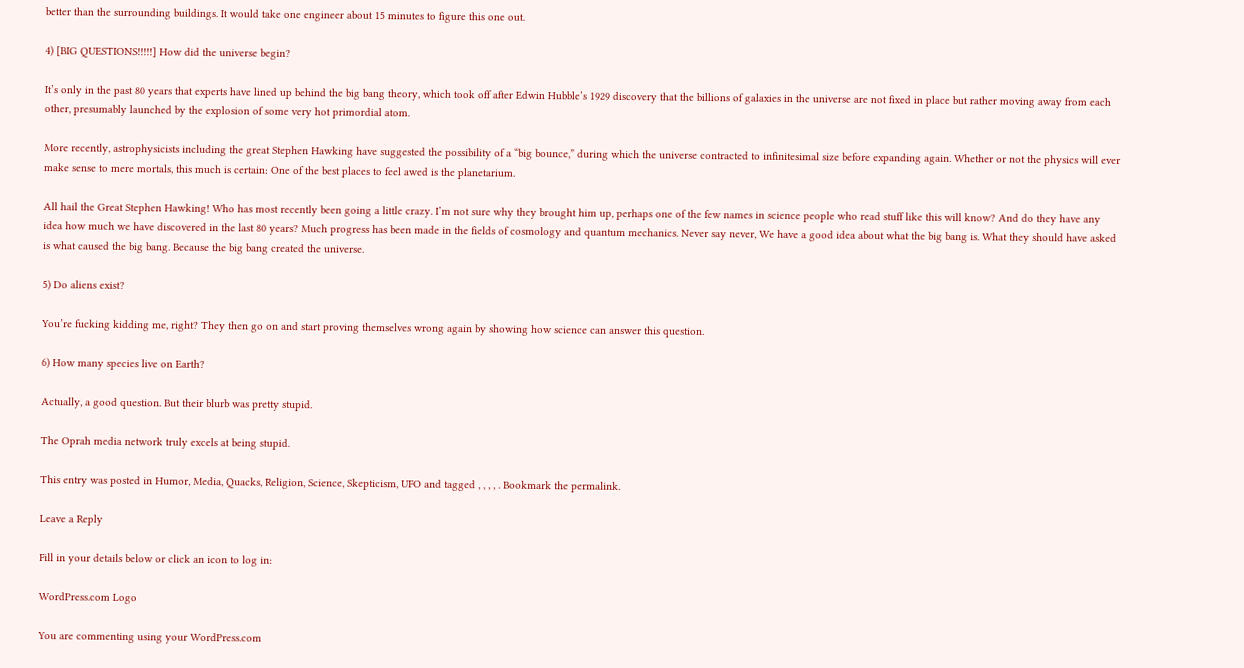better than the surrounding buildings. It would take one engineer about 15 minutes to figure this one out.

4) [BIG QUESTIONS!!!!!] How did the universe begin?

It’s only in the past 80 years that experts have lined up behind the big bang theory, which took off after Edwin Hubble’s 1929 discovery that the billions of galaxies in the universe are not fixed in place but rather moving away from each other, presumably launched by the explosion of some very hot primordial atom.

More recently, astrophysicists including the great Stephen Hawking have suggested the possibility of a “big bounce,” during which the universe contracted to infinitesimal size before expanding again. Whether or not the physics will ever make sense to mere mortals, this much is certain: One of the best places to feel awed is the planetarium.

All hail the Great Stephen Hawking! Who has most recently been going a little crazy. I’m not sure why they brought him up, perhaps one of the few names in science people who read stuff like this will know? And do they have any idea how much we have discovered in the last 80 years? Much progress has been made in the fields of cosmology and quantum mechanics. Never say never, We have a good idea about what the big bang is. What they should have asked is what caused the big bang. Because the big bang created the universe.

5) Do aliens exist?

You’re fucking kidding me, right? They then go on and start proving themselves wrong again by showing how science can answer this question.

6) How many species live on Earth?

Actually, a good question. But their blurb was pretty stupid.

The Oprah media network truly excels at being stupid.

This entry was posted in Humor, Media, Quacks, Religion, Science, Skepticism, UFO and tagged , , , , . Bookmark the permalink.

Leave a Reply

Fill in your details below or click an icon to log in:

WordPress.com Logo

You are commenting using your WordPress.com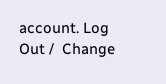account. Log Out /  Change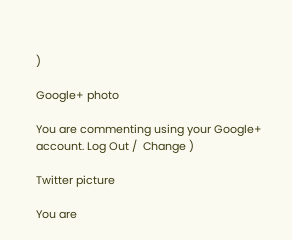)

Google+ photo

You are commenting using your Google+ account. Log Out /  Change )

Twitter picture

You are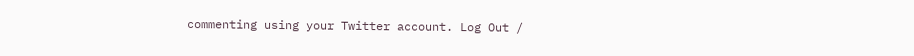commenting using your Twitter account. Log Out /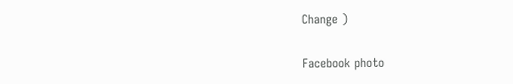Change )

Facebook photo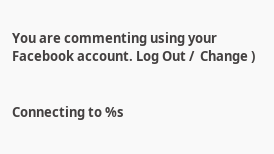You are commenting using your Facebook account. Log Out /  Change )


Connecting to %s